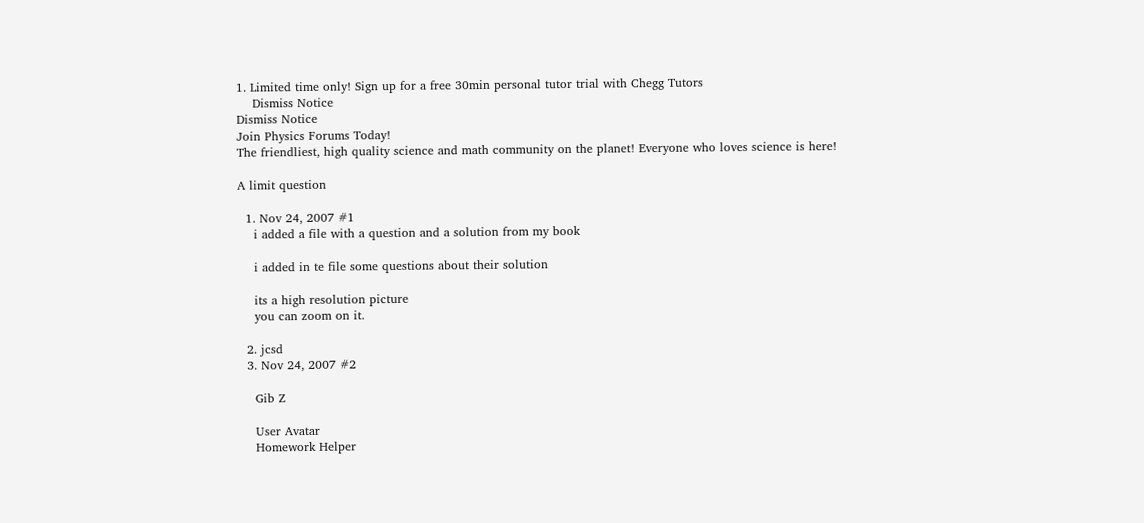1. Limited time only! Sign up for a free 30min personal tutor trial with Chegg Tutors
    Dismiss Notice
Dismiss Notice
Join Physics Forums Today!
The friendliest, high quality science and math community on the planet! Everyone who loves science is here!

A limit question

  1. Nov 24, 2007 #1
    i added a file with a question and a solution from my book

    i added in te file some questions about their solution

    its a high resolution picture
    you can zoom on it.

  2. jcsd
  3. Nov 24, 2007 #2

    Gib Z

    User Avatar
    Homework Helper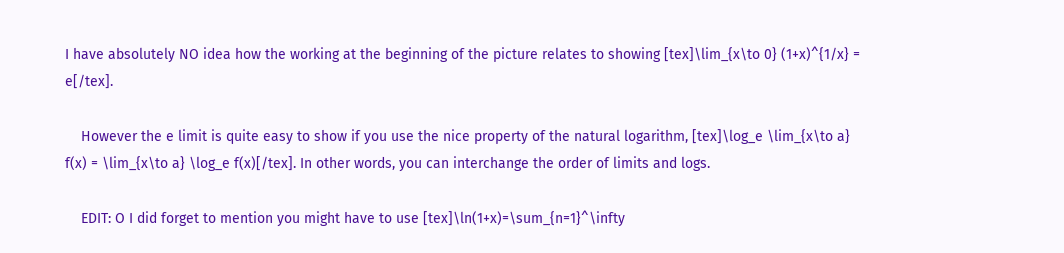I have absolutely NO idea how the working at the beginning of the picture relates to showing [tex]\lim_{x\to 0} (1+x)^{1/x} = e[/tex].

    However the e limit is quite easy to show if you use the nice property of the natural logarithm, [tex]\log_e \lim_{x\to a} f(x) = \lim_{x\to a} \log_e f(x)[/tex]. In other words, you can interchange the order of limits and logs.

    EDIT: O I did forget to mention you might have to use [tex]\ln(1+x)=\sum_{n=1}^\infty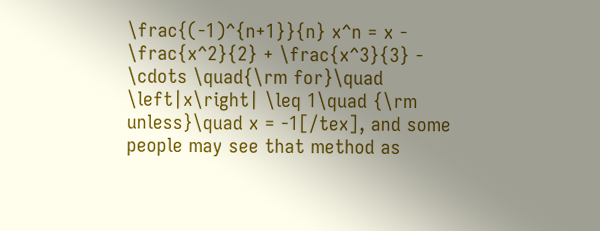\frac{(-1)^{n+1}}{n} x^n = x - \frac{x^2}{2} + \frac{x^3}{3} - \cdots \quad{\rm for}\quad \left|x\right| \leq 1\quad {\rm unless}\quad x = -1[/tex], and some people may see that method as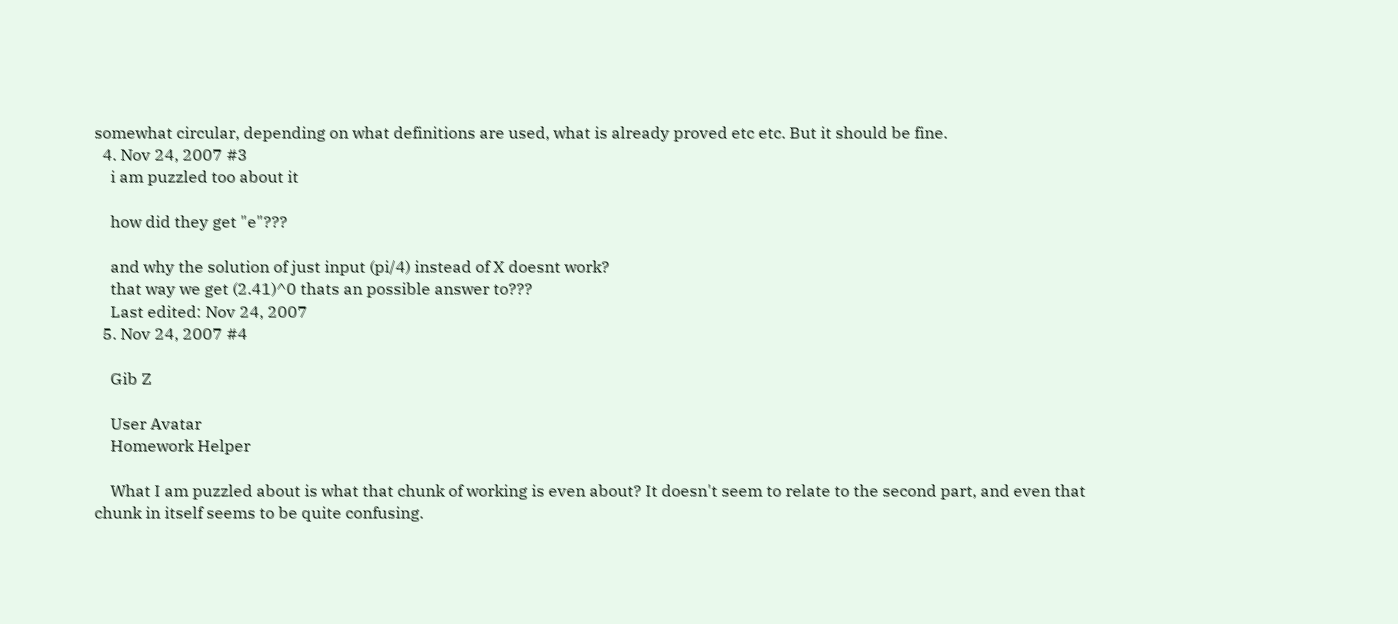somewhat circular, depending on what definitions are used, what is already proved etc etc. But it should be fine.
  4. Nov 24, 2007 #3
    i am puzzled too about it

    how did they get "e"???

    and why the solution of just input (pi/4) instead of X doesnt work?
    that way we get (2.41)^0 thats an possible answer to???
    Last edited: Nov 24, 2007
  5. Nov 24, 2007 #4

    Gib Z

    User Avatar
    Homework Helper

    What I am puzzled about is what that chunk of working is even about? It doesn't seem to relate to the second part, and even that chunk in itself seems to be quite confusing.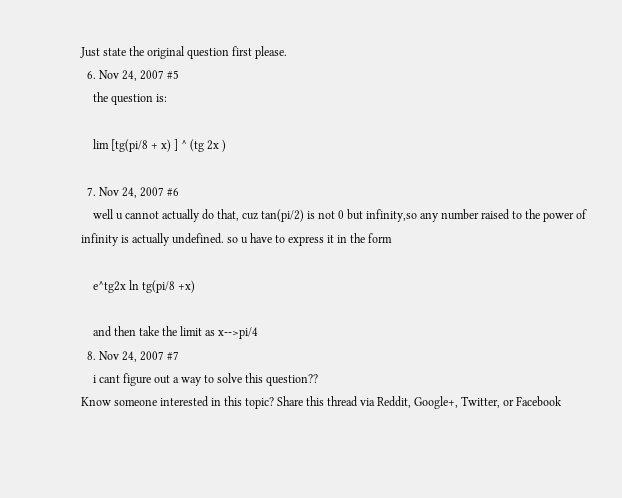Just state the original question first please.
  6. Nov 24, 2007 #5
    the question is:

    lim [tg(pi/8 + x) ] ^ (tg 2x )

  7. Nov 24, 2007 #6
    well u cannot actually do that, cuz tan(pi/2) is not 0 but infinity,so any number raised to the power of infinity is actually undefined. so u have to express it in the form

    e^tg2x ln tg(pi/8 +x)

    and then take the limit as x-->pi/4
  8. Nov 24, 2007 #7
    i cant figure out a way to solve this question??
Know someone interested in this topic? Share this thread via Reddit, Google+, Twitter, or Facebook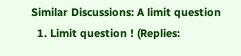Similar Discussions: A limit question
  1. Limit question ! (Replies: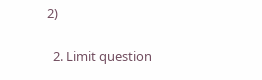2)

  2. Limit question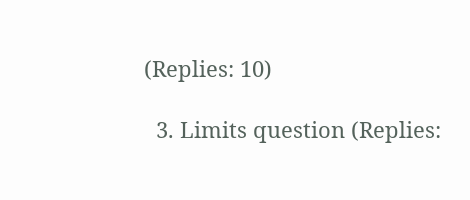(Replies: 10)

  3. Limits question (Replies: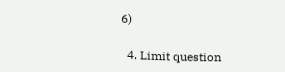6)

  4. Limit question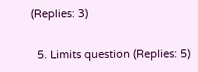(Replies: 3)

  5. Limits question (Replies: 5)